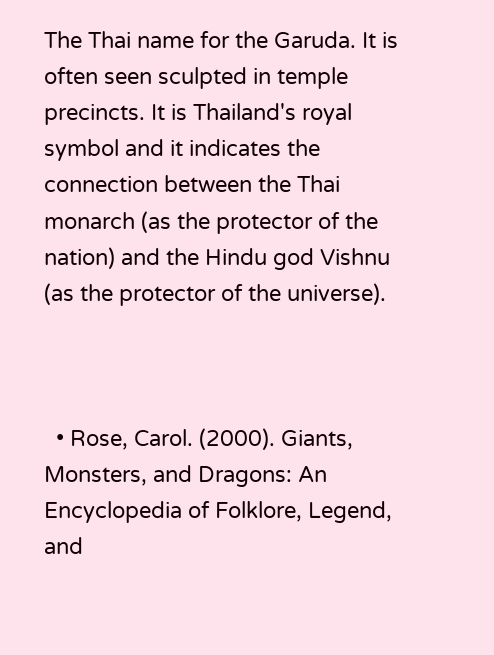The Thai name for the Garuda. It is often seen sculpted in temple precincts. It is Thailand's royal symbol and it indicates the connection between the Thai monarch (as the protector of the nation) and the Hindu god Vishnu (as the protector of the universe).



  • Rose, Carol. (2000). Giants, Monsters, and Dragons: An Encyclopedia of Folklore, Legend, and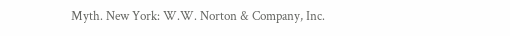Myth. New York: W.W. Norton & Company, Inc.